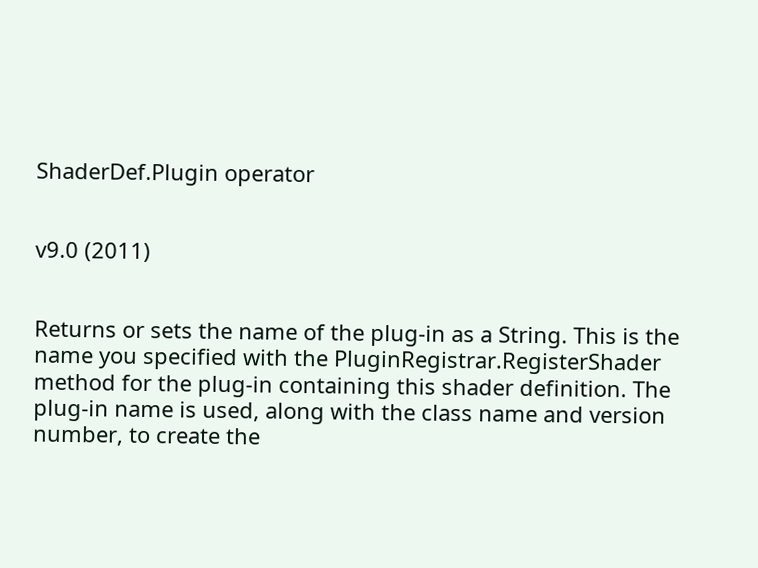ShaderDef.Plugin operator


v9.0 (2011)


Returns or sets the name of the plug-in as a String. This is the name you specified with the PluginRegistrar.RegisterShader method for the plug-in containing this shader definition. The plug-in name is used, along with the class name and version number, to create the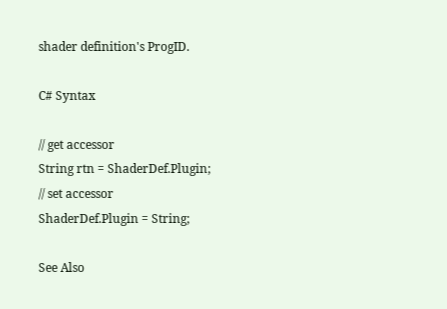shader definition's ProgID.

C# Syntax

// get accessor
String rtn = ShaderDef.Plugin;
// set accessor
ShaderDef.Plugin = String;

See Also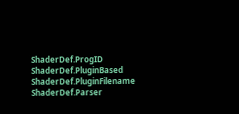ShaderDef.ProgID ShaderDef.PluginBased ShaderDef.PluginFilename ShaderDef.Parser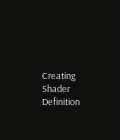Creating Shader Definition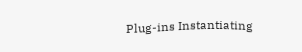Plug-ins Instantiating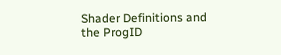Shader Definitions and the ProgID